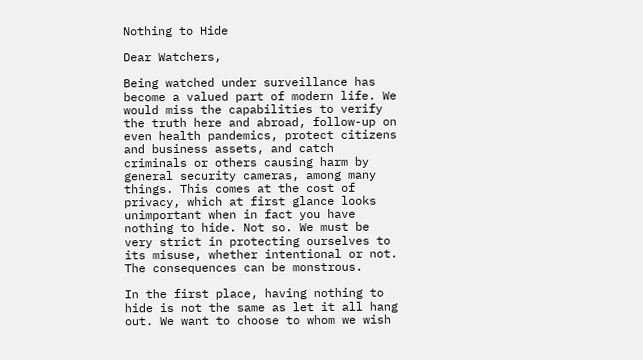Nothing to Hide

Dear Watchers,

Being watched under surveillance has become a valued part of modern life. We would miss the capabilities to verify the truth here and abroad, follow-up on even health pandemics, protect citizens and business assets, and catch criminals or others causing harm by general security cameras, among many things. This comes at the cost of privacy, which at first glance looks unimportant when in fact you have nothing to hide. Not so. We must be very strict in protecting ourselves to its misuse, whether intentional or not. The consequences can be monstrous.

In the first place, having nothing to hide is not the same as let it all hang out. We want to choose to whom we wish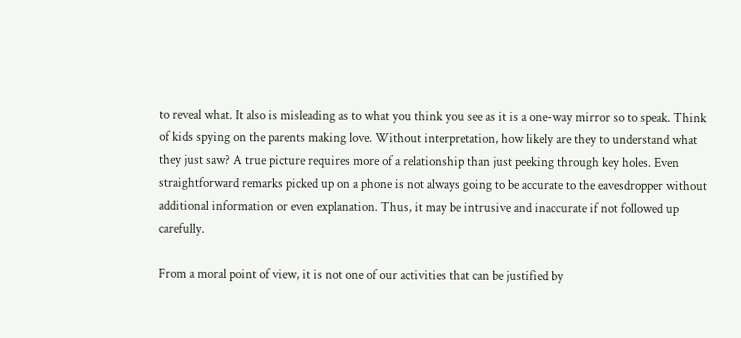to reveal what. It also is misleading as to what you think you see as it is a one-way mirror so to speak. Think of kids spying on the parents making love. Without interpretation, how likely are they to understand what they just saw? A true picture requires more of a relationship than just peeking through key holes. Even straightforward remarks picked up on a phone is not always going to be accurate to the eavesdropper without additional information or even explanation. Thus, it may be intrusive and inaccurate if not followed up carefully.

From a moral point of view, it is not one of our activities that can be justified by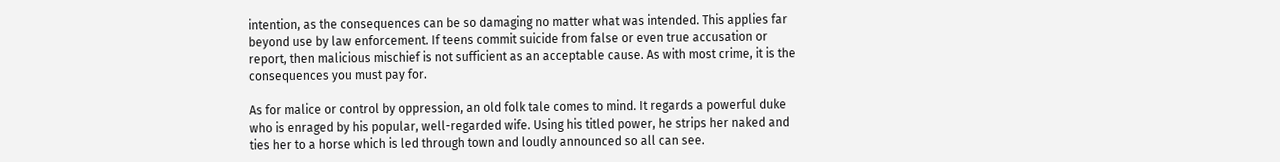intention, as the consequences can be so damaging no matter what was intended. This applies far beyond use by law enforcement. If teens commit suicide from false or even true accusation or report, then malicious mischief is not sufficient as an acceptable cause. As with most crime, it is the consequences you must pay for.

As for malice or control by oppression, an old folk tale comes to mind. It regards a powerful duke who is enraged by his popular, well-regarded wife. Using his titled power, he strips her naked and ties her to a horse which is led through town and loudly announced so all can see.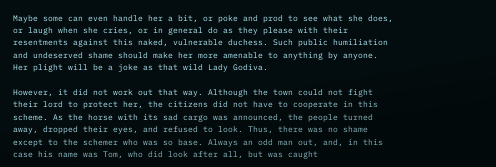Maybe some can even handle her a bit, or poke and prod to see what she does, or laugh when she cries, or in general do as they please with their resentments against this naked, vulnerable duchess. Such public humiliation and undeserved shame should make her more amenable to anything by anyone. Her plight will be a joke as that wild Lady Godiva.

However, it did not work out that way. Although the town could not fight their lord to protect her, the citizens did not have to cooperate in this scheme. As the horse with its sad cargo was announced, the people turned away, dropped their eyes, and refused to look. Thus, there was no shame except to the schemer who was so base. Always an odd man out, and, in this case his name was Tom, who did look after all, but was caught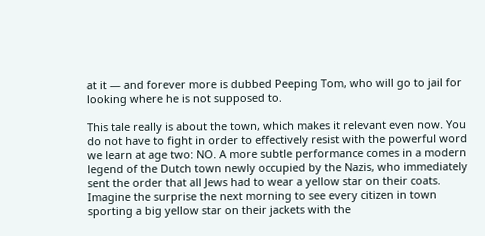at it — and forever more is dubbed Peeping Tom, who will go to jail for looking where he is not supposed to.

This tale really is about the town, which makes it relevant even now. You do not have to fight in order to effectively resist with the powerful word we learn at age two: NO. A more subtle performance comes in a modern legend of the Dutch town newly occupied by the Nazis, who immediately sent the order that all Jews had to wear a yellow star on their coats. Imagine the surprise the next morning to see every citizen in town sporting a big yellow star on their jackets with the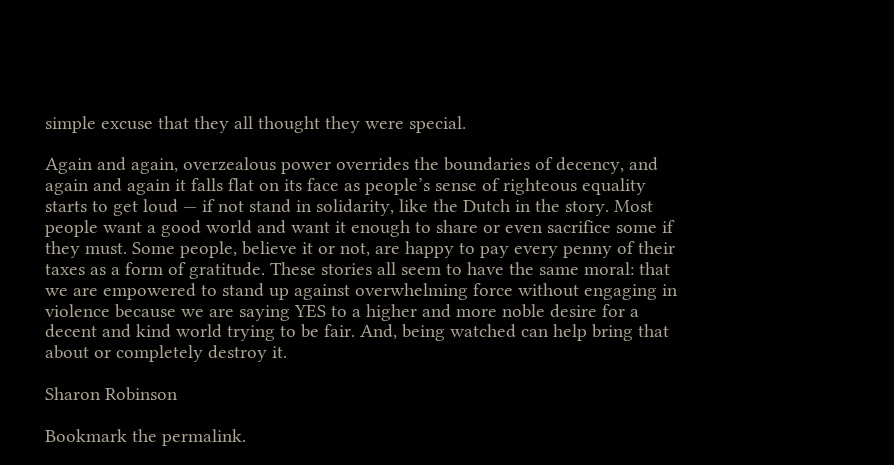simple excuse that they all thought they were special.

Again and again, overzealous power overrides the boundaries of decency, and again and again it falls flat on its face as people’s sense of righteous equality starts to get loud — if not stand in solidarity, like the Dutch in the story. Most people want a good world and want it enough to share or even sacrifice some if they must. Some people, believe it or not, are happy to pay every penny of their taxes as a form of gratitude. These stories all seem to have the same moral: that we are empowered to stand up against overwhelming force without engaging in violence because we are saying YES to a higher and more noble desire for a decent and kind world trying to be fair. And, being watched can help bring that about or completely destroy it.

Sharon Robinson

Bookmark the permalink.